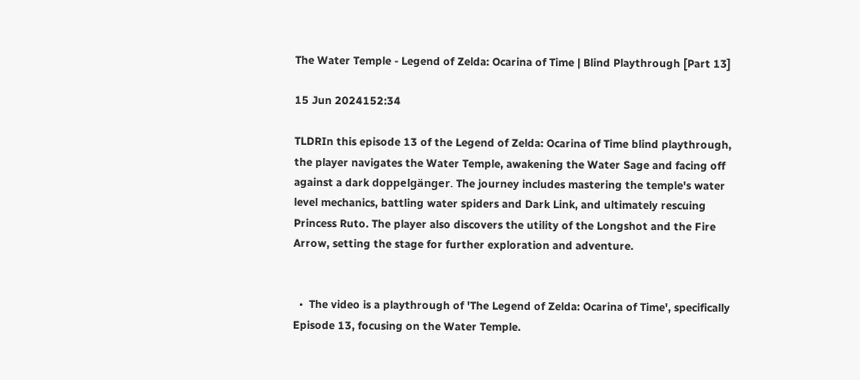The Water Temple - Legend of Zelda: Ocarina of Time | Blind Playthrough [Part 13]

15 Jun 2024152:34

TLDRIn this episode 13 of the Legend of Zelda: Ocarina of Time blind playthrough, the player navigates the Water Temple, awakening the Water Sage and facing off against a dark doppelgänger. The journey includes mastering the temple's water level mechanics, battling water spiders and Dark Link, and ultimately rescuing Princess Ruto. The player also discovers the utility of the Longshot and the Fire Arrow, setting the stage for further exploration and adventure.


  •  The video is a playthrough of 'The Legend of Zelda: Ocarina of Time', specifically Episode 13, focusing on the Water Temple.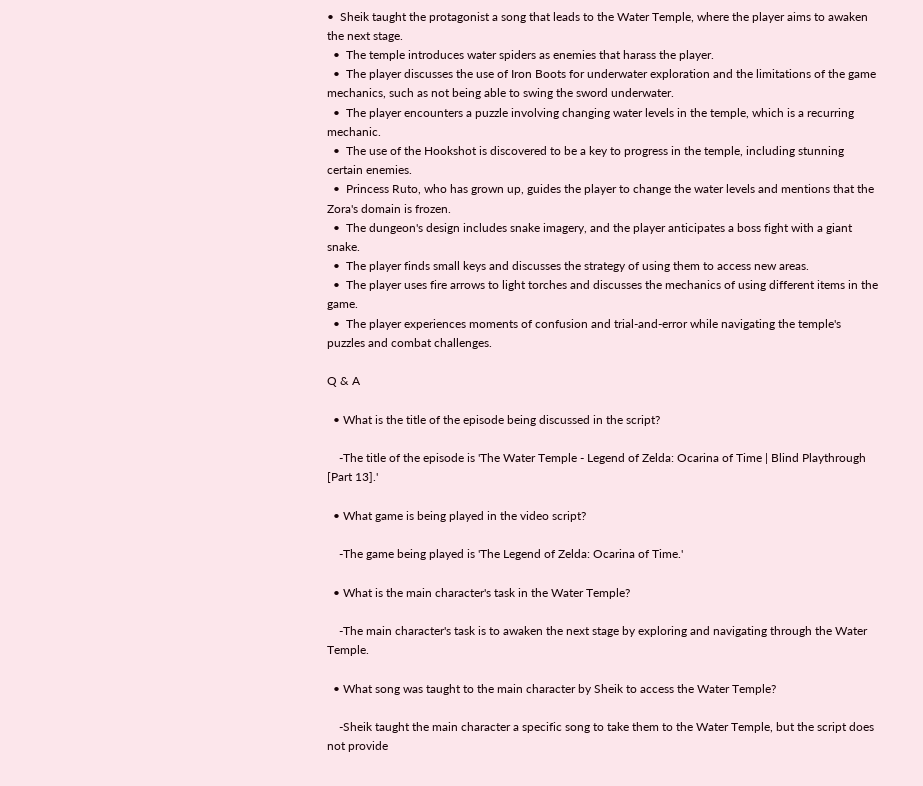•  Sheik taught the protagonist a song that leads to the Water Temple, where the player aims to awaken the next stage.
  •  The temple introduces water spiders as enemies that harass the player.
  •  The player discusses the use of Iron Boots for underwater exploration and the limitations of the game mechanics, such as not being able to swing the sword underwater.
  •  The player encounters a puzzle involving changing water levels in the temple, which is a recurring mechanic.
  •  The use of the Hookshot is discovered to be a key to progress in the temple, including stunning certain enemies.
  •  Princess Ruto, who has grown up, guides the player to change the water levels and mentions that the Zora's domain is frozen.
  •  The dungeon's design includes snake imagery, and the player anticipates a boss fight with a giant snake.
  •  The player finds small keys and discusses the strategy of using them to access new areas.
  •  The player uses fire arrows to light torches and discusses the mechanics of using different items in the game.
  •  The player experiences moments of confusion and trial-and-error while navigating the temple's puzzles and combat challenges.

Q & A

  • What is the title of the episode being discussed in the script?

    -The title of the episode is 'The Water Temple - Legend of Zelda: Ocarina of Time | Blind Playthrough [Part 13].'

  • What game is being played in the video script?

    -The game being played is 'The Legend of Zelda: Ocarina of Time.'

  • What is the main character's task in the Water Temple?

    -The main character's task is to awaken the next stage by exploring and navigating through the Water Temple.

  • What song was taught to the main character by Sheik to access the Water Temple?

    -Sheik taught the main character a specific song to take them to the Water Temple, but the script does not provide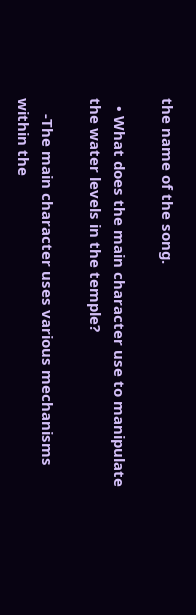the name of the song.

  • What does the main character use to manipulate the water levels in the temple?

    -The main character uses various mechanisms within the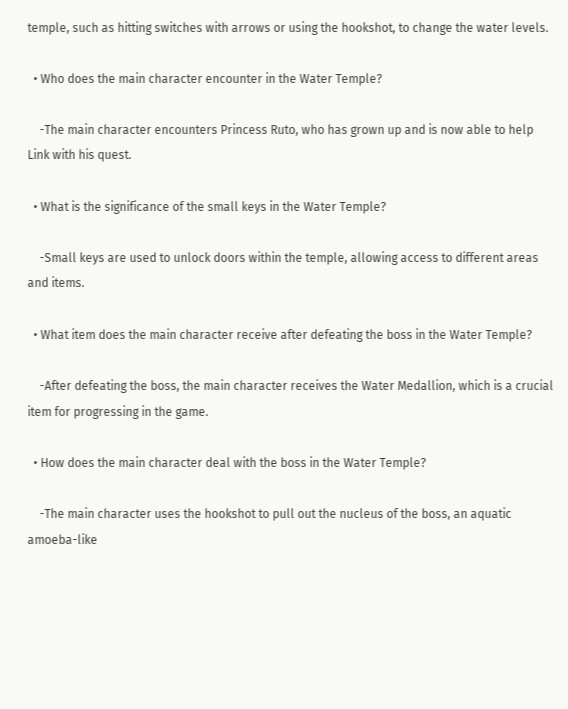temple, such as hitting switches with arrows or using the hookshot, to change the water levels.

  • Who does the main character encounter in the Water Temple?

    -The main character encounters Princess Ruto, who has grown up and is now able to help Link with his quest.

  • What is the significance of the small keys in the Water Temple?

    -Small keys are used to unlock doors within the temple, allowing access to different areas and items.

  • What item does the main character receive after defeating the boss in the Water Temple?

    -After defeating the boss, the main character receives the Water Medallion, which is a crucial item for progressing in the game.

  • How does the main character deal with the boss in the Water Temple?

    -The main character uses the hookshot to pull out the nucleus of the boss, an aquatic amoeba-like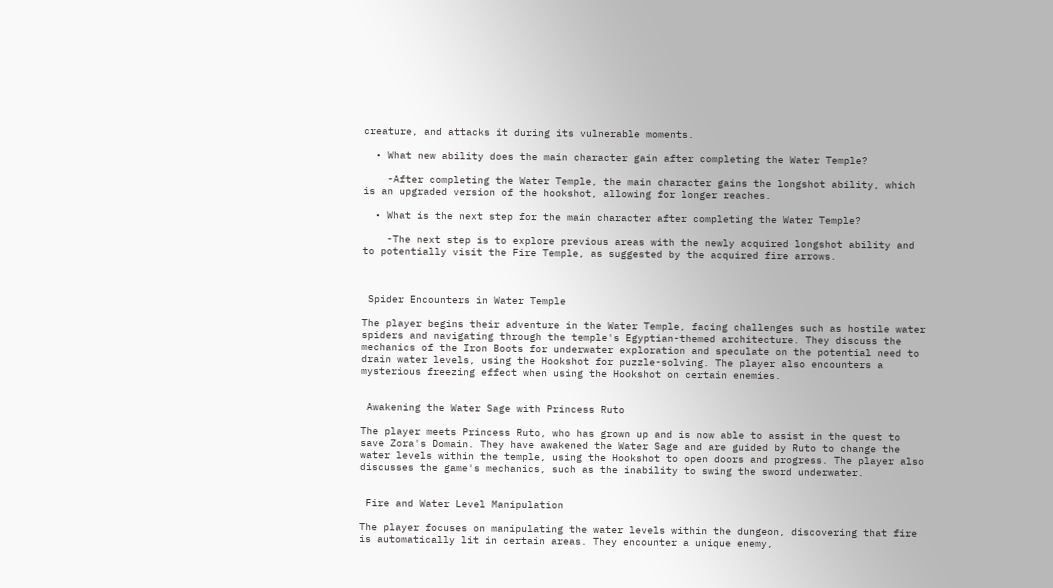creature, and attacks it during its vulnerable moments.

  • What new ability does the main character gain after completing the Water Temple?

    -After completing the Water Temple, the main character gains the longshot ability, which is an upgraded version of the hookshot, allowing for longer reaches.

  • What is the next step for the main character after completing the Water Temple?

    -The next step is to explore previous areas with the newly acquired longshot ability and to potentially visit the Fire Temple, as suggested by the acquired fire arrows.



 Spider Encounters in Water Temple

The player begins their adventure in the Water Temple, facing challenges such as hostile water spiders and navigating through the temple's Egyptian-themed architecture. They discuss the mechanics of the Iron Boots for underwater exploration and speculate on the potential need to drain water levels, using the Hookshot for puzzle-solving. The player also encounters a mysterious freezing effect when using the Hookshot on certain enemies.


 Awakening the Water Sage with Princess Ruto

The player meets Princess Ruto, who has grown up and is now able to assist in the quest to save Zora's Domain. They have awakened the Water Sage and are guided by Ruto to change the water levels within the temple, using the Hookshot to open doors and progress. The player also discusses the game's mechanics, such as the inability to swing the sword underwater.


 Fire and Water Level Manipulation

The player focuses on manipulating the water levels within the dungeon, discovering that fire is automatically lit in certain areas. They encounter a unique enemy,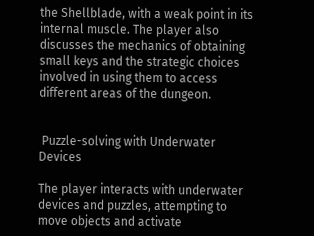the Shellblade, with a weak point in its internal muscle. The player also discusses the mechanics of obtaining small keys and the strategic choices involved in using them to access different areas of the dungeon.


 Puzzle-solving with Underwater Devices

The player interacts with underwater devices and puzzles, attempting to move objects and activate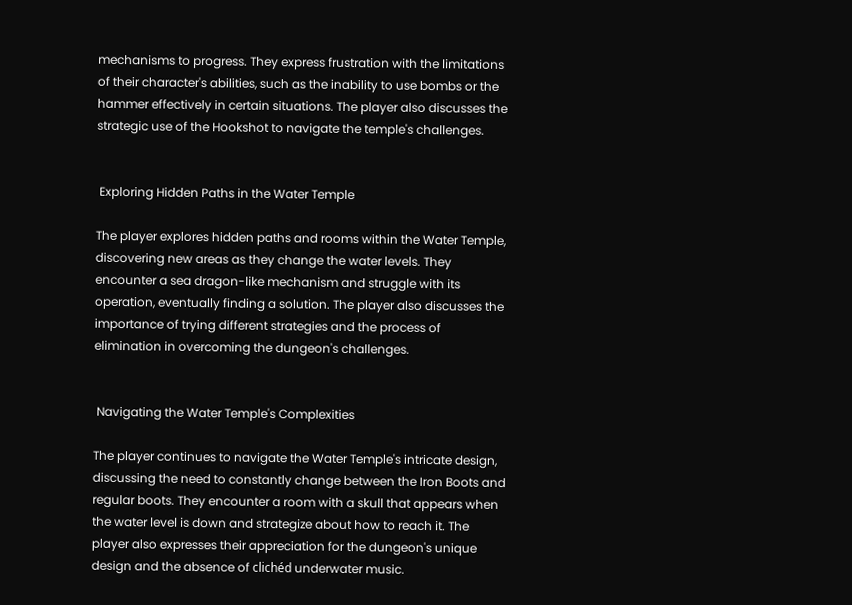mechanisms to progress. They express frustration with the limitations of their character's abilities, such as the inability to use bombs or the hammer effectively in certain situations. The player also discusses the strategic use of the Hookshot to navigate the temple's challenges.


 Exploring Hidden Paths in the Water Temple

The player explores hidden paths and rooms within the Water Temple, discovering new areas as they change the water levels. They encounter a sea dragon-like mechanism and struggle with its operation, eventually finding a solution. The player also discusses the importance of trying different strategies and the process of elimination in overcoming the dungeon's challenges.


 Navigating the Water Temple's Complexities

The player continues to navigate the Water Temple's intricate design, discussing the need to constantly change between the Iron Boots and regular boots. They encounter a room with a skull that appears when the water level is down and strategize about how to reach it. The player also expresses their appreciation for the dungeon's unique design and the absence of clichéd underwater music.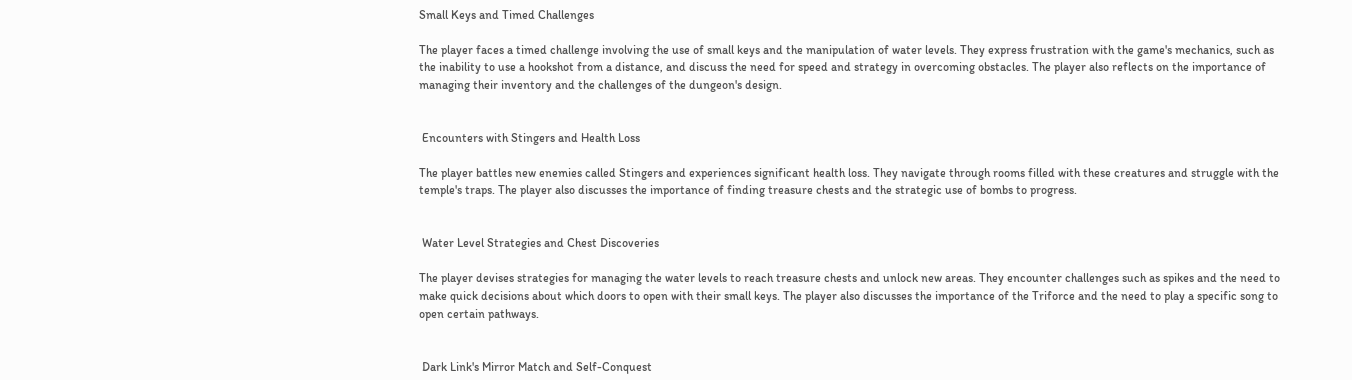Small Keys and Timed Challenges

The player faces a timed challenge involving the use of small keys and the manipulation of water levels. They express frustration with the game's mechanics, such as the inability to use a hookshot from a distance, and discuss the need for speed and strategy in overcoming obstacles. The player also reflects on the importance of managing their inventory and the challenges of the dungeon's design.


 Encounters with Stingers and Health Loss

The player battles new enemies called Stingers and experiences significant health loss. They navigate through rooms filled with these creatures and struggle with the temple's traps. The player also discusses the importance of finding treasure chests and the strategic use of bombs to progress.


 Water Level Strategies and Chest Discoveries

The player devises strategies for managing the water levels to reach treasure chests and unlock new areas. They encounter challenges such as spikes and the need to make quick decisions about which doors to open with their small keys. The player also discusses the importance of the Triforce and the need to play a specific song to open certain pathways.


 Dark Link's Mirror Match and Self-Conquest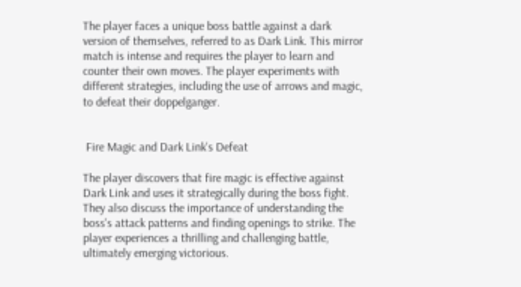The player faces a unique boss battle against a dark version of themselves, referred to as Dark Link. This mirror match is intense and requires the player to learn and counter their own moves. The player experiments with different strategies, including the use of arrows and magic, to defeat their doppelganger.


 Fire Magic and Dark Link's Defeat

The player discovers that fire magic is effective against Dark Link and uses it strategically during the boss fight. They also discuss the importance of understanding the boss's attack patterns and finding openings to strike. The player experiences a thrilling and challenging battle, ultimately emerging victorious.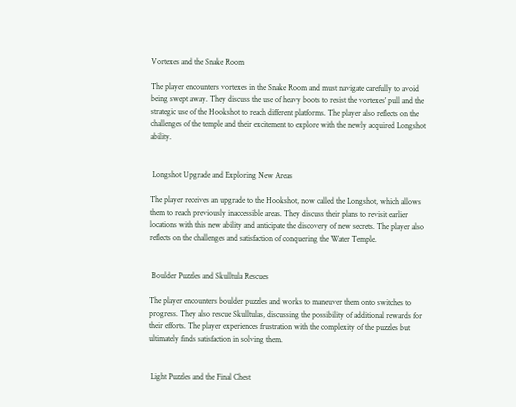Vortexes and the Snake Room

The player encounters vortexes in the Snake Room and must navigate carefully to avoid being swept away. They discuss the use of heavy boots to resist the vortexes' pull and the strategic use of the Hookshot to reach different platforms. The player also reflects on the challenges of the temple and their excitement to explore with the newly acquired Longshot ability.


 Longshot Upgrade and Exploring New Areas

The player receives an upgrade to the Hookshot, now called the Longshot, which allows them to reach previously inaccessible areas. They discuss their plans to revisit earlier locations with this new ability and anticipate the discovery of new secrets. The player also reflects on the challenges and satisfaction of conquering the Water Temple.


 Boulder Puzzles and Skulltula Rescues

The player encounters boulder puzzles and works to maneuver them onto switches to progress. They also rescue Skulltulas, discussing the possibility of additional rewards for their efforts. The player experiences frustration with the complexity of the puzzles but ultimately finds satisfaction in solving them.


 Light Puzzles and the Final Chest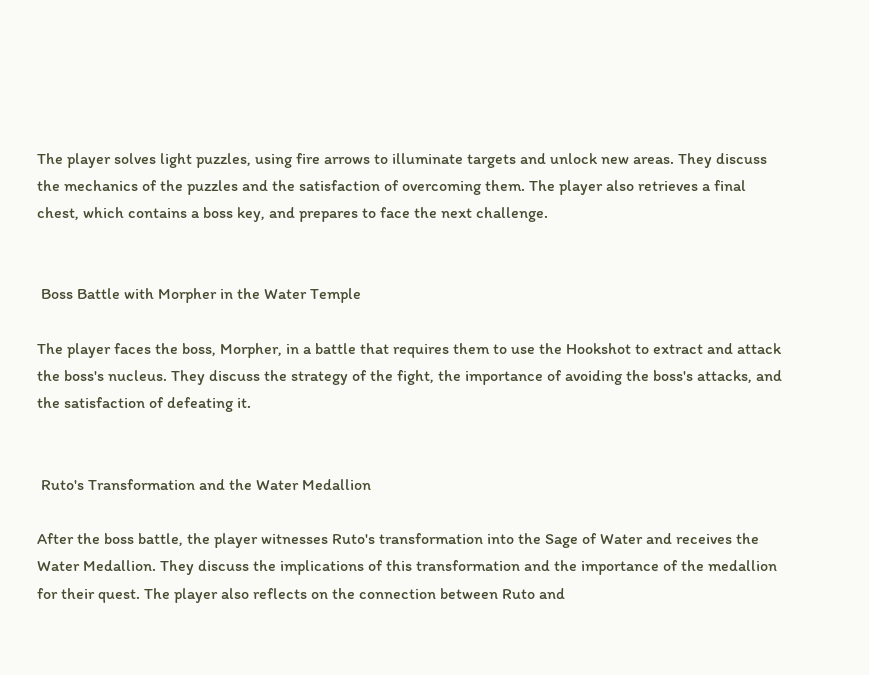The player solves light puzzles, using fire arrows to illuminate targets and unlock new areas. They discuss the mechanics of the puzzles and the satisfaction of overcoming them. The player also retrieves a final chest, which contains a boss key, and prepares to face the next challenge.


 Boss Battle with Morpher in the Water Temple

The player faces the boss, Morpher, in a battle that requires them to use the Hookshot to extract and attack the boss's nucleus. They discuss the strategy of the fight, the importance of avoiding the boss's attacks, and the satisfaction of defeating it.


 Ruto's Transformation and the Water Medallion

After the boss battle, the player witnesses Ruto's transformation into the Sage of Water and receives the Water Medallion. They discuss the implications of this transformation and the importance of the medallion for their quest. The player also reflects on the connection between Ruto and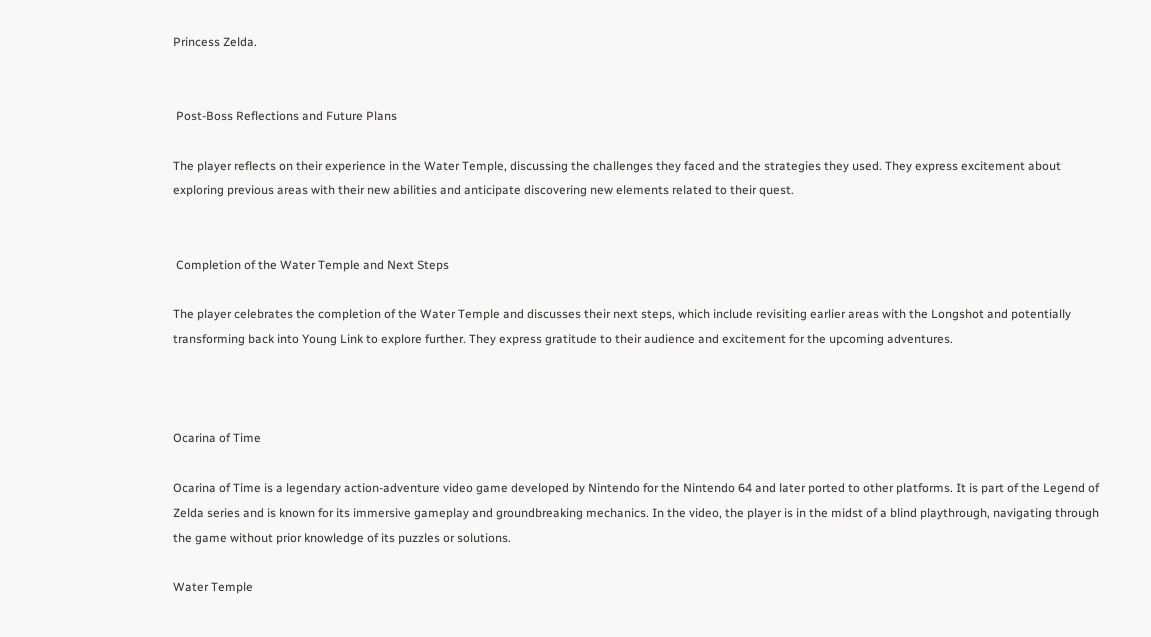Princess Zelda.


 Post-Boss Reflections and Future Plans

The player reflects on their experience in the Water Temple, discussing the challenges they faced and the strategies they used. They express excitement about exploring previous areas with their new abilities and anticipate discovering new elements related to their quest.


 Completion of the Water Temple and Next Steps

The player celebrates the completion of the Water Temple and discusses their next steps, which include revisiting earlier areas with the Longshot and potentially transforming back into Young Link to explore further. They express gratitude to their audience and excitement for the upcoming adventures.



Ocarina of Time

Ocarina of Time is a legendary action-adventure video game developed by Nintendo for the Nintendo 64 and later ported to other platforms. It is part of the Legend of Zelda series and is known for its immersive gameplay and groundbreaking mechanics. In the video, the player is in the midst of a blind playthrough, navigating through the game without prior knowledge of its puzzles or solutions.

Water Temple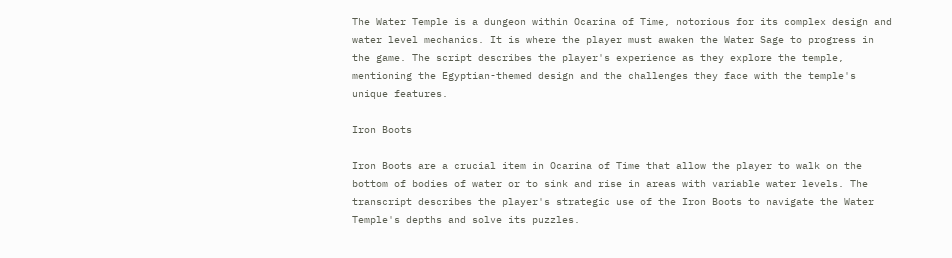The Water Temple is a dungeon within Ocarina of Time, notorious for its complex design and water level mechanics. It is where the player must awaken the Water Sage to progress in the game. The script describes the player's experience as they explore the temple, mentioning the Egyptian-themed design and the challenges they face with the temple's unique features.

Iron Boots

Iron Boots are a crucial item in Ocarina of Time that allow the player to walk on the bottom of bodies of water or to sink and rise in areas with variable water levels. The transcript describes the player's strategic use of the Iron Boots to navigate the Water Temple's depths and solve its puzzles.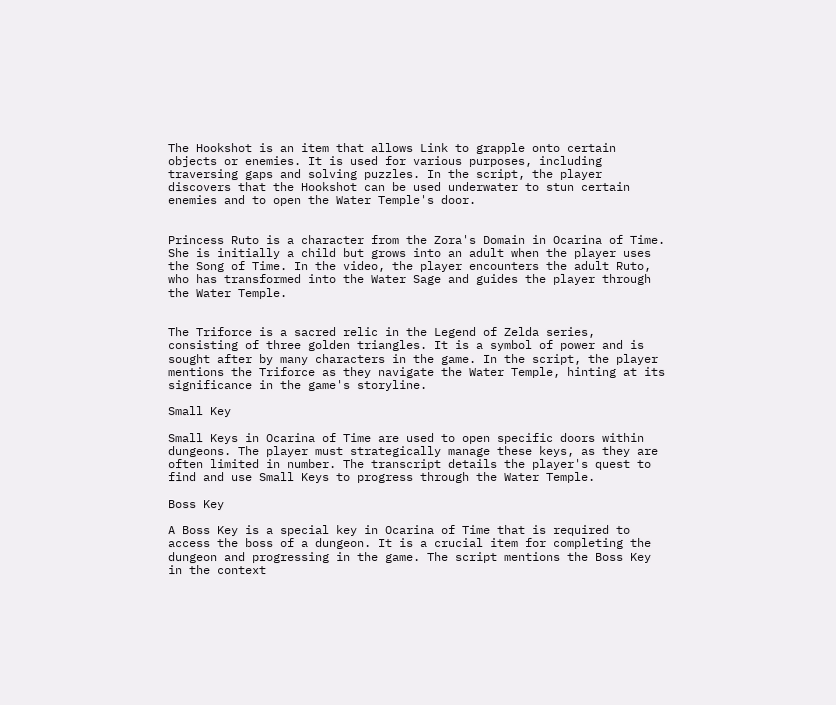The Hookshot is an item that allows Link to grapple onto certain objects or enemies. It is used for various purposes, including traversing gaps and solving puzzles. In the script, the player discovers that the Hookshot can be used underwater to stun certain enemies and to open the Water Temple's door.


Princess Ruto is a character from the Zora's Domain in Ocarina of Time. She is initially a child but grows into an adult when the player uses the Song of Time. In the video, the player encounters the adult Ruto, who has transformed into the Water Sage and guides the player through the Water Temple.


The Triforce is a sacred relic in the Legend of Zelda series, consisting of three golden triangles. It is a symbol of power and is sought after by many characters in the game. In the script, the player mentions the Triforce as they navigate the Water Temple, hinting at its significance in the game's storyline.

Small Key

Small Keys in Ocarina of Time are used to open specific doors within dungeons. The player must strategically manage these keys, as they are often limited in number. The transcript details the player's quest to find and use Small Keys to progress through the Water Temple.

Boss Key

A Boss Key is a special key in Ocarina of Time that is required to access the boss of a dungeon. It is a crucial item for completing the dungeon and progressing in the game. The script mentions the Boss Key in the context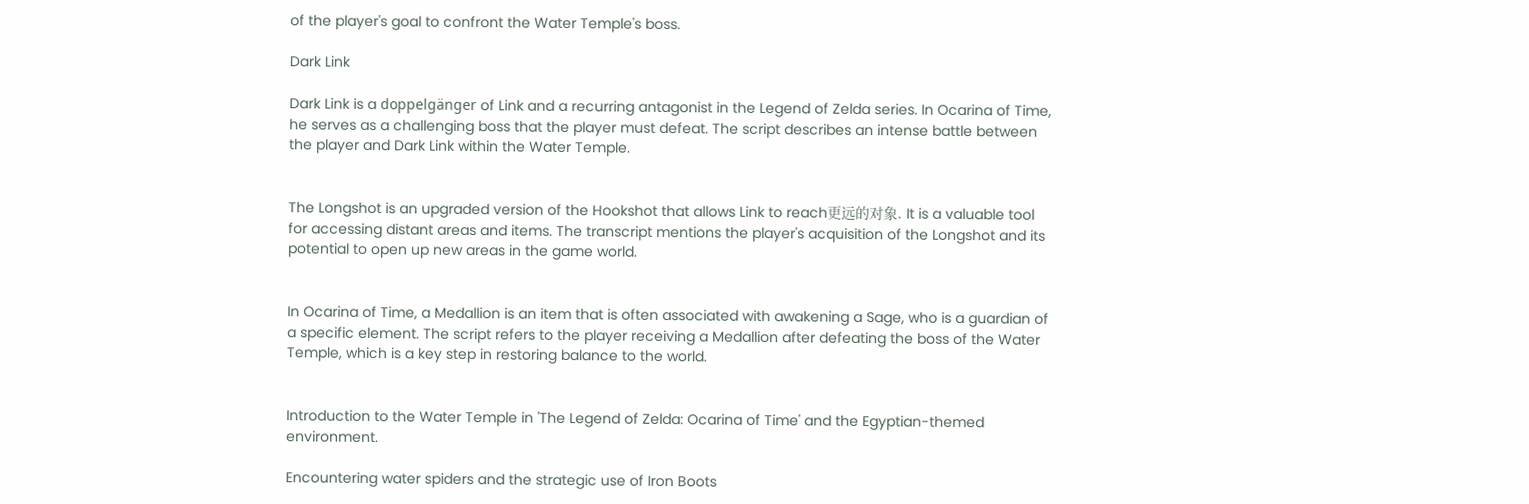of the player's goal to confront the Water Temple's boss.

Dark Link

Dark Link is a doppelgänger of Link and a recurring antagonist in the Legend of Zelda series. In Ocarina of Time, he serves as a challenging boss that the player must defeat. The script describes an intense battle between the player and Dark Link within the Water Temple.


The Longshot is an upgraded version of the Hookshot that allows Link to reach更远的对象. It is a valuable tool for accessing distant areas and items. The transcript mentions the player's acquisition of the Longshot and its potential to open up new areas in the game world.


In Ocarina of Time, a Medallion is an item that is often associated with awakening a Sage, who is a guardian of a specific element. The script refers to the player receiving a Medallion after defeating the boss of the Water Temple, which is a key step in restoring balance to the world.


Introduction to the Water Temple in 'The Legend of Zelda: Ocarina of Time' and the Egyptian-themed environment.

Encountering water spiders and the strategic use of Iron Boots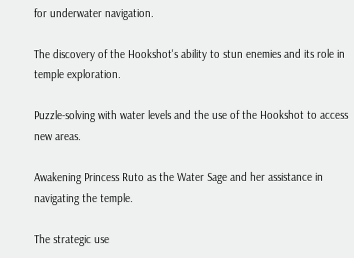for underwater navigation.

The discovery of the Hookshot's ability to stun enemies and its role in temple exploration.

Puzzle-solving with water levels and the use of the Hookshot to access new areas.

Awakening Princess Ruto as the Water Sage and her assistance in navigating the temple.

The strategic use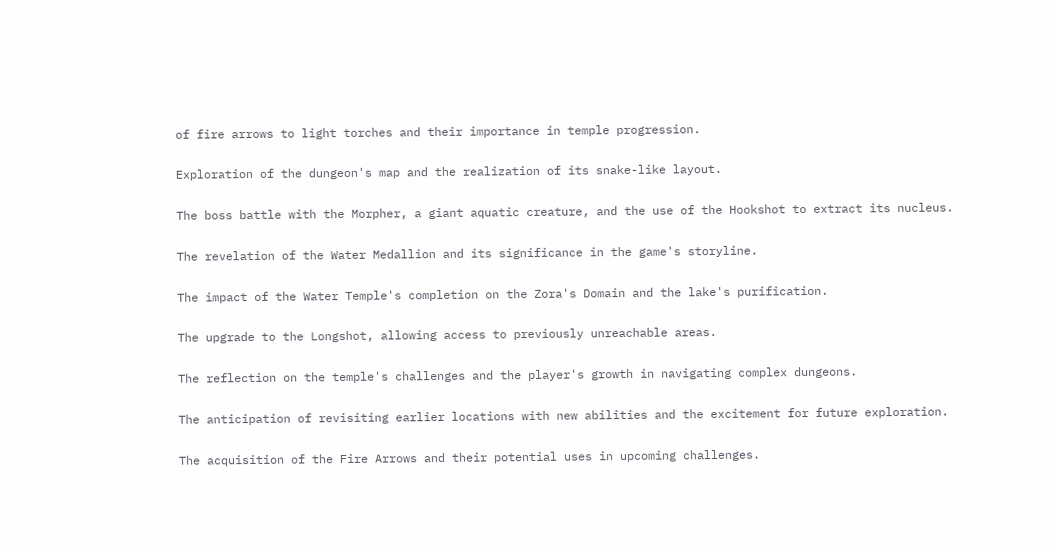of fire arrows to light torches and their importance in temple progression.

Exploration of the dungeon's map and the realization of its snake-like layout.

The boss battle with the Morpher, a giant aquatic creature, and the use of the Hookshot to extract its nucleus.

The revelation of the Water Medallion and its significance in the game's storyline.

The impact of the Water Temple's completion on the Zora's Domain and the lake's purification.

The upgrade to the Longshot, allowing access to previously unreachable areas.

The reflection on the temple's challenges and the player's growth in navigating complex dungeons.

The anticipation of revisiting earlier locations with new abilities and the excitement for future exploration.

The acquisition of the Fire Arrows and their potential uses in upcoming challenges.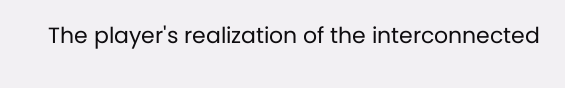The player's realization of the interconnected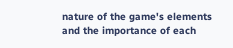nature of the game's elements and the importance of each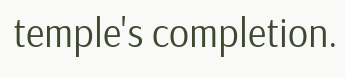temple's completion.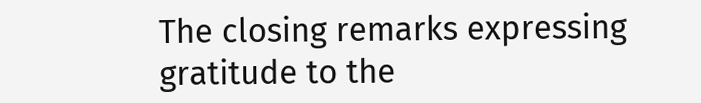The closing remarks expressing gratitude to the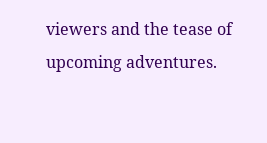viewers and the tease of upcoming adventures.